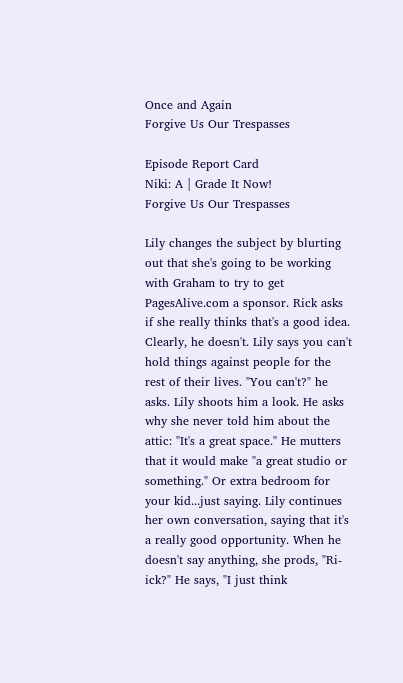Once and Again
Forgive Us Our Trespasses

Episode Report Card
Niki: A | Grade It Now!
Forgive Us Our Trespasses

Lily changes the subject by blurting out that she's going to be working with Graham to try to get PagesAlive.com a sponsor. Rick asks if she really thinks that's a good idea. Clearly, he doesn't. Lily says you can't hold things against people for the rest of their lives. "You can't?" he asks. Lily shoots him a look. He asks why she never told him about the attic: "It's a great space." He mutters that it would make "a great studio or something." Or extra bedroom for your kid...just saying. Lily continues her own conversation, saying that it's a really good opportunity. When he doesn't say anything, she prods, "Ri-ick?" He says, "I just think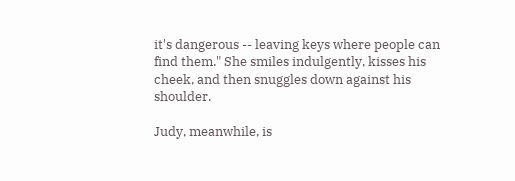it's dangerous -- leaving keys where people can find them." She smiles indulgently, kisses his cheek, and then snuggles down against his shoulder.

Judy, meanwhile, is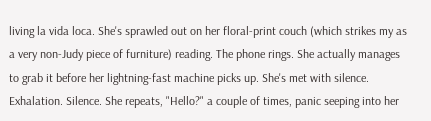living la vida loca. She's sprawled out on her floral-print couch (which strikes my as a very non-Judy piece of furniture) reading. The phone rings. She actually manages to grab it before her lightning-fast machine picks up. She's met with silence. Exhalation. Silence. She repeats, "Hello?" a couple of times, panic seeping into her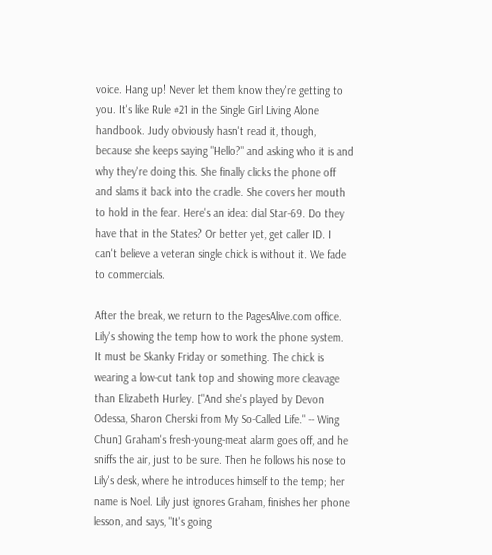voice. Hang up! Never let them know they're getting to you. It's like Rule #21 in the Single Girl Living Alone handbook. Judy obviously hasn't read it, though, because she keeps saying "Hello?" and asking who it is and why they're doing this. She finally clicks the phone off and slams it back into the cradle. She covers her mouth to hold in the fear. Here's an idea: dial Star-69. Do they have that in the States? Or better yet, get caller ID. I can't believe a veteran single chick is without it. We fade to commercials.

After the break, we return to the PagesAlive.com office. Lily's showing the temp how to work the phone system. It must be Skanky Friday or something. The chick is wearing a low-cut tank top and showing more cleavage than Elizabeth Hurley. ["And she's played by Devon Odessa, Sharon Cherski from My So-Called Life." -- Wing Chun] Graham's fresh-young-meat alarm goes off, and he sniffs the air, just to be sure. Then he follows his nose to Lily's desk, where he introduces himself to the temp; her name is Noel. Lily just ignores Graham, finishes her phone lesson, and says, "It's going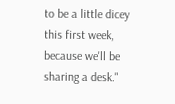to be a little dicey this first week, because we'll be sharing a desk."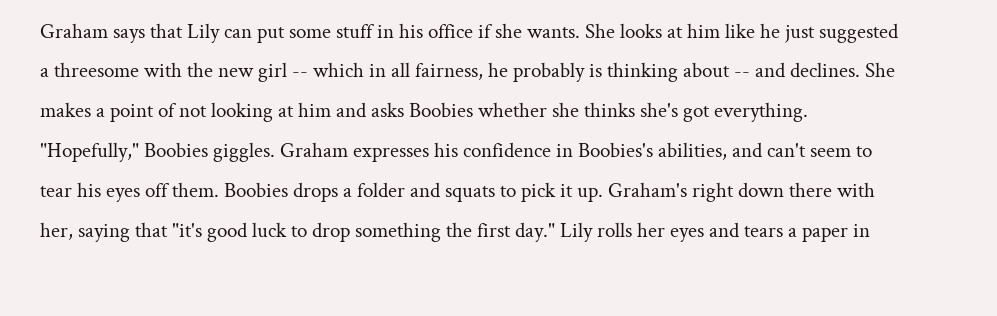Graham says that Lily can put some stuff in his office if she wants. She looks at him like he just suggested a threesome with the new girl -- which in all fairness, he probably is thinking about -- and declines. She makes a point of not looking at him and asks Boobies whether she thinks she's got everything. "Hopefully," Boobies giggles. Graham expresses his confidence in Boobies's abilities, and can't seem to tear his eyes off them. Boobies drops a folder and squats to pick it up. Graham's right down there with her, saying that "it's good luck to drop something the first day." Lily rolls her eyes and tears a paper in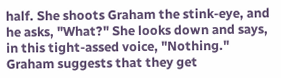half. She shoots Graham the stink-eye, and he asks, "What?" She looks down and says, in this tight-assed voice, "Nothing." Graham suggests that they get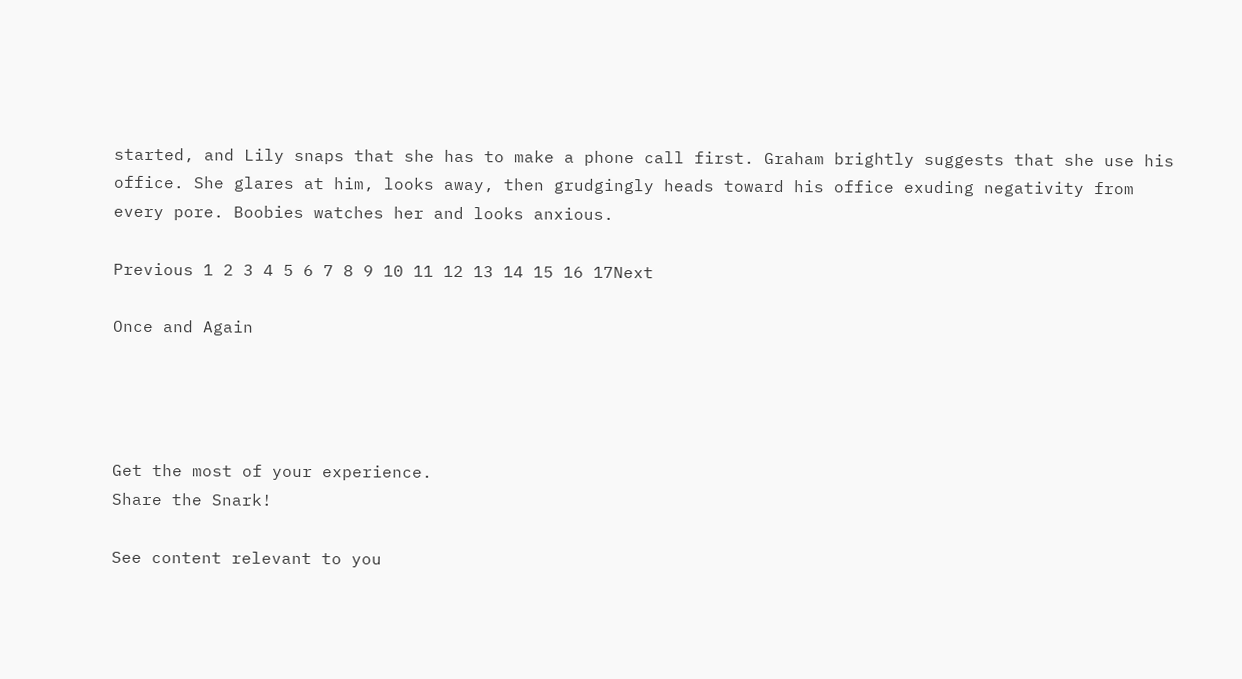started, and Lily snaps that she has to make a phone call first. Graham brightly suggests that she use his office. She glares at him, looks away, then grudgingly heads toward his office exuding negativity from every pore. Boobies watches her and looks anxious.

Previous 1 2 3 4 5 6 7 8 9 10 11 12 13 14 15 16 17Next

Once and Again




Get the most of your experience.
Share the Snark!

See content relevant to you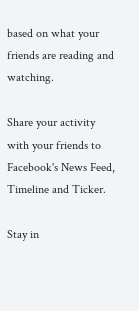based on what your friends are reading and watching.

Share your activity with your friends to Facebook's News Feed, Timeline and Ticker.

Stay in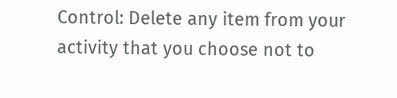Control: Delete any item from your activity that you choose not to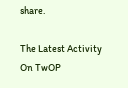share.

The Latest Activity On TwOP